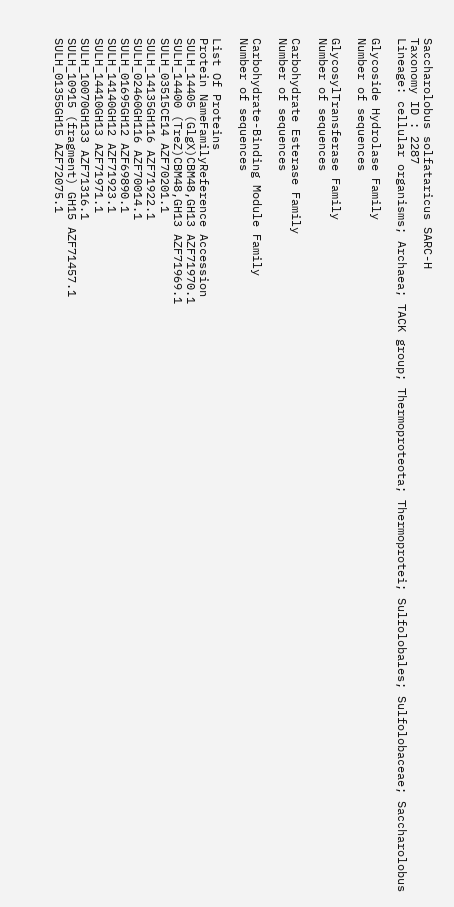Saccharolobus solfataricus SARC-H
Taxonomy ID : 2287
Lineage: cellular organisms; Archaea; TACK group; Thermoproteota; Thermoprotei; Sulfolobales; Sulfolobaceae; Saccharolobus

Glycoside Hydrolase Family
Number of sequences

GlycosylTransferase Family
Number of sequences

Carbohydrate Esterase Family
Number of sequences

Carbohydrate-Binding Module Family
Number of sequences

List Of Proteins
Protein NameFamilyReference Accession
SULH_14405 (GlgX)CBM48,GH13 AZF71970.1
SULH_14400 (TreZ)CBM48,GH13 AZF71969.1
SULH_03515CE14 AZF70201.1
SULH_14135GH116 AZF71922.1
SULH_02460GH116 AZF70014.1
SULH_01695GH12 AZF69890.1
SULH_14140GH12 AZF71923.1
SULH_14410GH13 AZF71971.1
SULH_10070GH133 AZF71316.1
SULH_10915 (fragment) GH15 AZF71457.1
SULH_01355GH15 AZF72075.1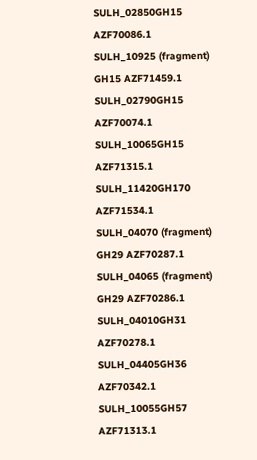SULH_02850GH15 AZF70086.1
SULH_10925 (fragment) GH15 AZF71459.1
SULH_02790GH15 AZF70074.1
SULH_10065GH15 AZF71315.1
SULH_11420GH170 AZF71534.1
SULH_04070 (fragment) GH29 AZF70287.1
SULH_04065 (fragment) GH29 AZF70286.1
SULH_04010GH31 AZF70278.1
SULH_04405GH36 AZF70342.1
SULH_10055GH57 AZF71313.1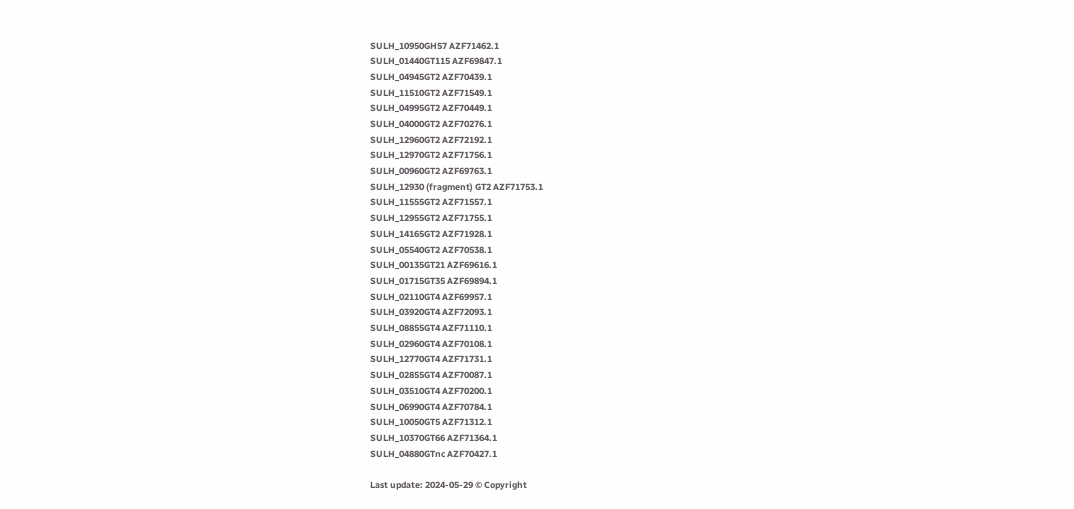SULH_10950GH57 AZF71462.1
SULH_01440GT115 AZF69847.1
SULH_04945GT2 AZF70439.1
SULH_11510GT2 AZF71549.1
SULH_04995GT2 AZF70449.1
SULH_04000GT2 AZF70276.1
SULH_12960GT2 AZF72192.1
SULH_12970GT2 AZF71756.1
SULH_00960GT2 AZF69763.1
SULH_12930 (fragment) GT2 AZF71753.1
SULH_11555GT2 AZF71557.1
SULH_12955GT2 AZF71755.1
SULH_14165GT2 AZF71928.1
SULH_05540GT2 AZF70538.1
SULH_00135GT21 AZF69616.1
SULH_01715GT35 AZF69894.1
SULH_02110GT4 AZF69957.1
SULH_03920GT4 AZF72093.1
SULH_08855GT4 AZF71110.1
SULH_02960GT4 AZF70108.1
SULH_12770GT4 AZF71731.1
SULH_02855GT4 AZF70087.1
SULH_03510GT4 AZF70200.1
SULH_06990GT4 AZF70784.1
SULH_10050GT5 AZF71312.1
SULH_10370GT66 AZF71364.1
SULH_04880GTnc AZF70427.1

Last update: 2024-05-29 © Copyright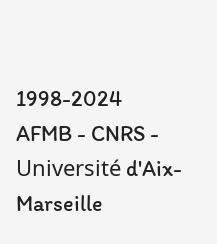1998-2024
AFMB - CNRS - Université d'Aix-Marseille